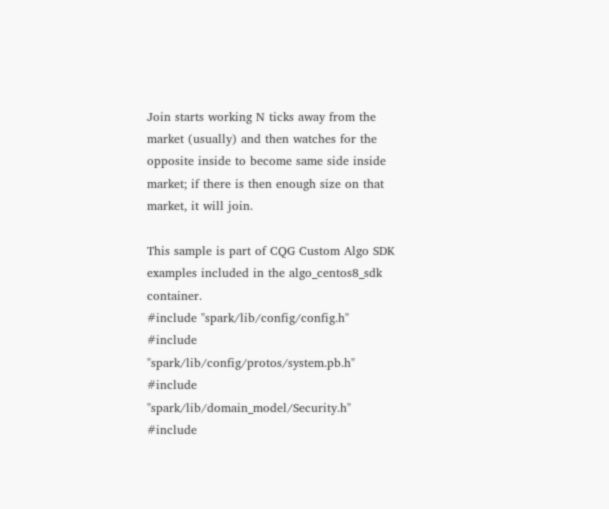Join starts working N ticks away from the market (usually) and then watches for the opposite inside to become same side inside market; if there is then enough size on that market, it will join.

This sample is part of CQG Custom Algo SDK examples included in the algo_centos8_sdk container.
#include "spark/lib/config/config.h"
#include "spark/lib/config/protos/system.pb.h"
#include "spark/lib/domain_model/Security.h"
#include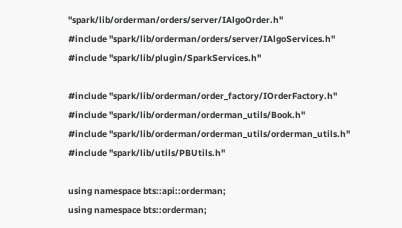"spark/lib/orderman/orders/server/IAlgoOrder.h"
#include "spark/lib/orderman/orders/server/IAlgoServices.h"
#include "spark/lib/plugin/SparkServices.h"

#include "spark/lib/orderman/order_factory/IOrderFactory.h"
#include "spark/lib/orderman/orderman_utils/Book.h"
#include "spark/lib/orderman/orderman_utils/orderman_utils.h"
#include "spark/lib/utils/PBUtils.h"

using namespace bts::api::orderman;
using namespace bts::orderman;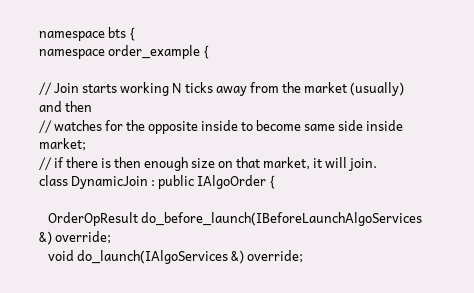namespace bts {
namespace order_example {

// Join starts working N ticks away from the market (usually) and then
// watches for the opposite inside to become same side inside market;
// if there is then enough size on that market, it will join.
class DynamicJoin : public IAlgoOrder {

   OrderOpResult do_before_launch(IBeforeLaunchAlgoServices &) override;
   void do_launch(IAlgoServices &) override;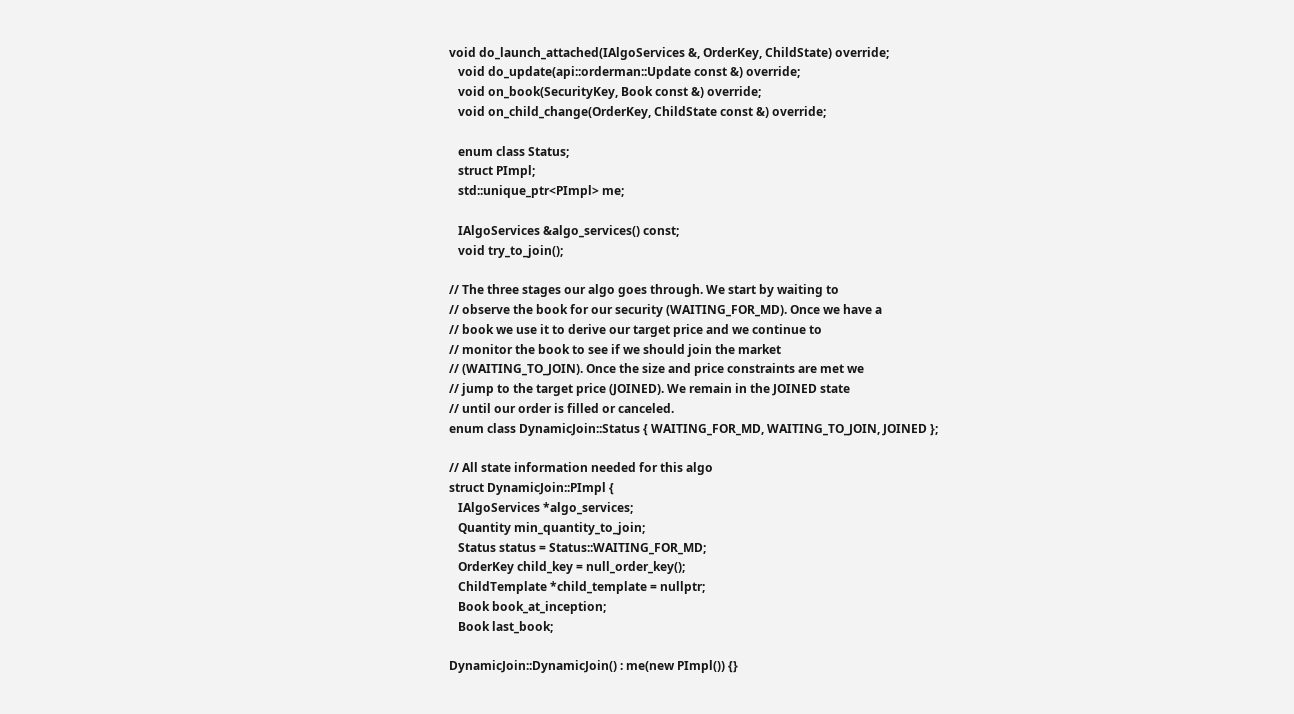void do_launch_attached(IAlgoServices &, OrderKey, ChildState) override;
   void do_update(api::orderman::Update const &) override;
   void on_book(SecurityKey, Book const &) override;
   void on_child_change(OrderKey, ChildState const &) override;

   enum class Status;
   struct PImpl;
   std::unique_ptr<PImpl> me;

   IAlgoServices &algo_services() const;
   void try_to_join();

// The three stages our algo goes through. We start by waiting to
// observe the book for our security (WAITING_FOR_MD). Once we have a
// book we use it to derive our target price and we continue to
// monitor the book to see if we should join the market
// (WAITING_TO_JOIN). Once the size and price constraints are met we
// jump to the target price (JOINED). We remain in the JOINED state
// until our order is filled or canceled.
enum class DynamicJoin::Status { WAITING_FOR_MD, WAITING_TO_JOIN, JOINED };

// All state information needed for this algo
struct DynamicJoin::PImpl {
   IAlgoServices *algo_services;
   Quantity min_quantity_to_join;
   Status status = Status::WAITING_FOR_MD;
   OrderKey child_key = null_order_key();
   ChildTemplate *child_template = nullptr;
   Book book_at_inception;
   Book last_book;

DynamicJoin::DynamicJoin() : me(new PImpl()) {}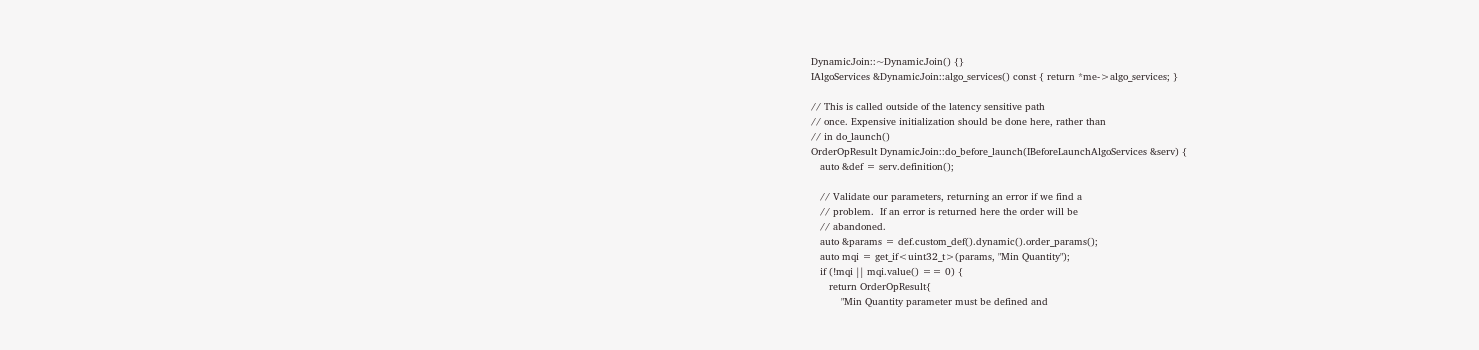DynamicJoin::~DynamicJoin() {}
IAlgoServices &DynamicJoin::algo_services() const { return *me->algo_services; }

// This is called outside of the latency sensitive path
// once. Expensive initialization should be done here, rather than
// in do_launch()
OrderOpResult DynamicJoin::do_before_launch(IBeforeLaunchAlgoServices &serv) {
   auto &def = serv.definition();

   // Validate our parameters, returning an error if we find a
   // problem.  If an error is returned here the order will be
   // abandoned.
   auto &params = def.custom_def().dynamic().order_params();
   auto mqi = get_if<uint32_t>(params, "Min Quantity");
   if (!mqi || mqi.value() == 0) {
      return OrderOpResult{
          "Min Quantity parameter must be defined and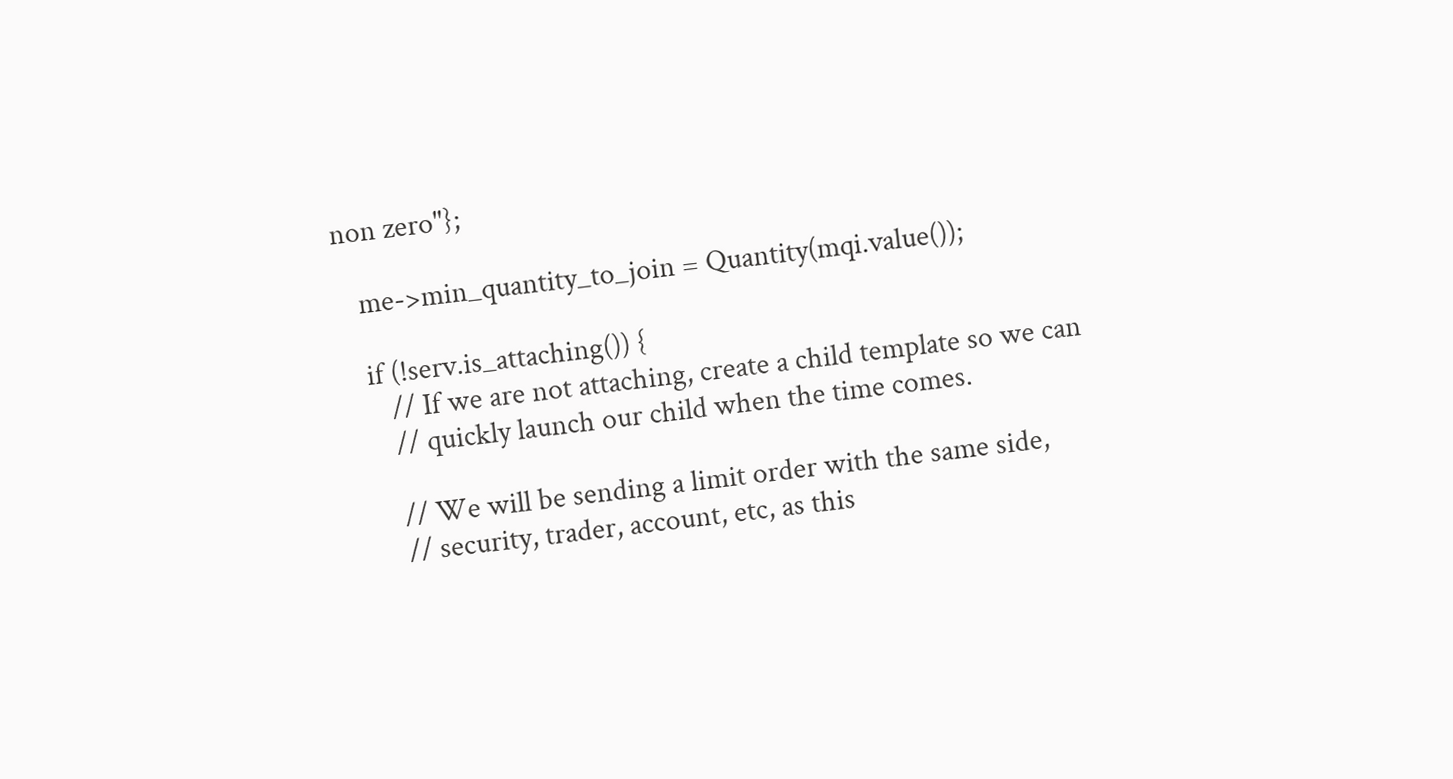non zero"};

   me->min_quantity_to_join = Quantity(mqi.value());

   if (!serv.is_attaching()) {
      // If we are not attaching, create a child template so we can
      // quickly launch our child when the time comes.

      // We will be sending a limit order with the same side,
      // security, trader, account, etc, as this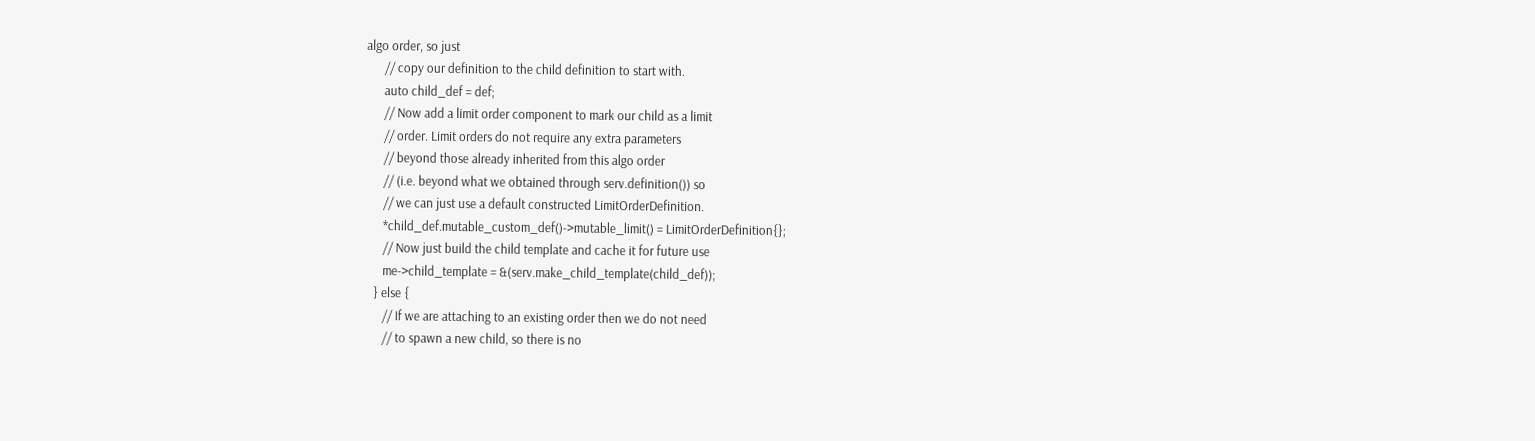algo order, so just
      // copy our definition to the child definition to start with.
      auto child_def = def;
      // Now add a limit order component to mark our child as a limit
      // order. Limit orders do not require any extra parameters
      // beyond those already inherited from this algo order
      // (i.e. beyond what we obtained through serv.definition()) so
      // we can just use a default constructed LimitOrderDefinition.
      *child_def.mutable_custom_def()->mutable_limit() = LimitOrderDefinition{};
      // Now just build the child template and cache it for future use
      me->child_template = &(serv.make_child_template(child_def));
   } else {
      // If we are attaching to an existing order then we do not need
      // to spawn a new child, so there is no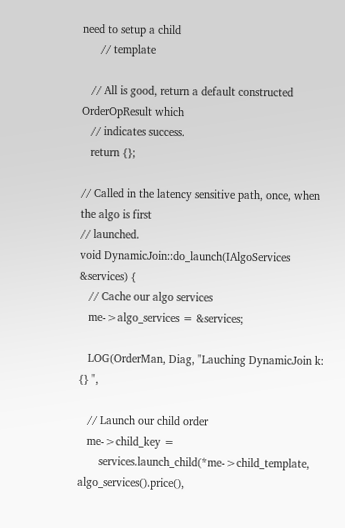need to setup a child
      // template

   // All is good, return a default constructed OrderOpResult which
   // indicates success.
   return {};

// Called in the latency sensitive path, once, when the algo is first
// launched.
void DynamicJoin::do_launch(IAlgoServices &services) {
   // Cache our algo services
   me->algo_services = &services;

   LOG(OrderMan, Diag, "Lauching DynamicJoin k: {} ",

   // Launch our child order
   me->child_key =
       services.launch_child(*me->child_template, algo_services().price(),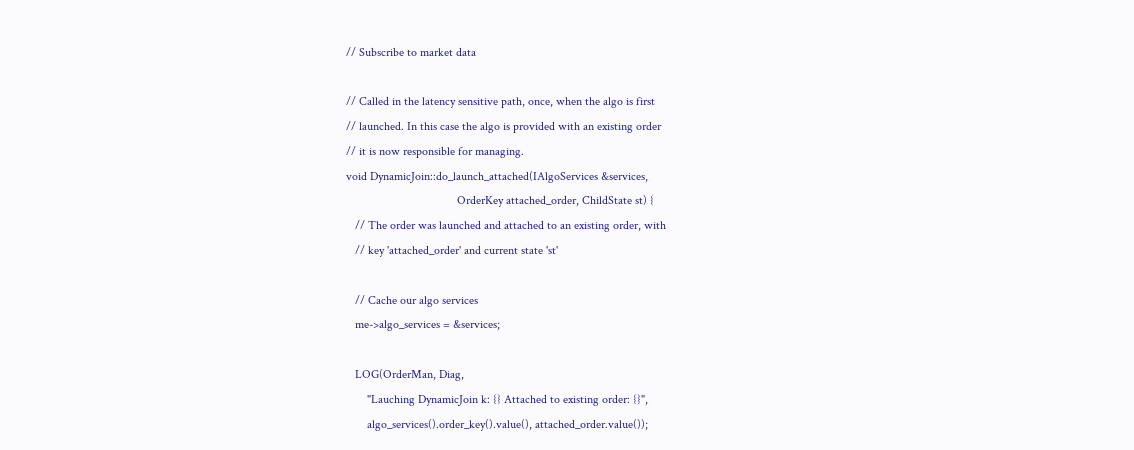// Subscribe to market data

// Called in the latency sensitive path, once, when the algo is first
// launched. In this case the algo is provided with an existing order
// it is now responsible for managing.
void DynamicJoin::do_launch_attached(IAlgoServices &services,
                                     OrderKey attached_order, ChildState st) {
   // The order was launched and attached to an existing order, with
   // key 'attached_order' and current state 'st'

   // Cache our algo services
   me->algo_services = &services;

   LOG(OrderMan, Diag,
       "Lauching DynamicJoin k: {} Attached to existing order: {}",
       algo_services().order_key().value(), attached_order.value());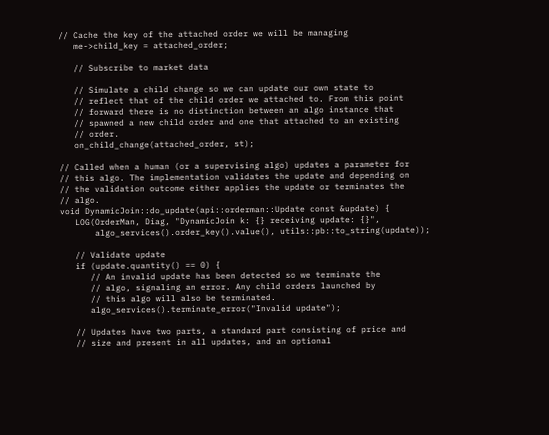// Cache the key of the attached order we will be managing
   me->child_key = attached_order;

   // Subscribe to market data

   // Simulate a child change so we can update our own state to
   // reflect that of the child order we attached to. From this point
   // forward there is no distinction between an algo instance that
   // spawned a new child order and one that attached to an existing
   // order.
   on_child_change(attached_order, st);

// Called when a human (or a supervising algo) updates a parameter for
// this algo. The implementation validates the update and depending on
// the validation outcome either applies the update or terminates the
// algo.
void DynamicJoin::do_update(api::orderman::Update const &update) {
   LOG(OrderMan, Diag, "DynamicJoin k: {} receiving update: {}",
       algo_services().order_key().value(), utils::pb::to_string(update));

   // Validate update
   if (update.quantity() == 0) {
      // An invalid update has been detected so we terminate the
      // algo, signaling an error. Any child orders launched by
      // this algo will also be terminated.
      algo_services().terminate_error("Invalid update");

   // Updates have two parts, a standard part consisting of price and
   // size and present in all updates, and an optional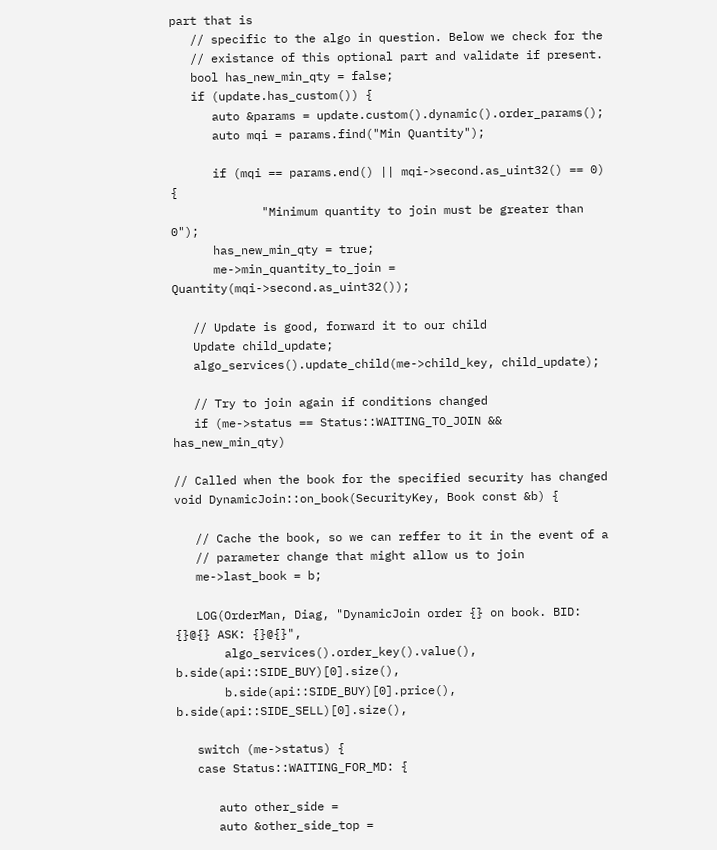part that is
   // specific to the algo in question. Below we check for the
   // existance of this optional part and validate if present.
   bool has_new_min_qty = false;
   if (update.has_custom()) {
      auto &params = update.custom().dynamic().order_params();
      auto mqi = params.find("Min Quantity");

      if (mqi == params.end() || mqi->second.as_uint32() == 0) {
             "Minimum quantity to join must be greater than 0");
      has_new_min_qty = true;
      me->min_quantity_to_join = Quantity(mqi->second.as_uint32());

   // Update is good, forward it to our child
   Update child_update;
   algo_services().update_child(me->child_key, child_update);

   // Try to join again if conditions changed
   if (me->status == Status::WAITING_TO_JOIN && has_new_min_qty)

// Called when the book for the specified security has changed
void DynamicJoin::on_book(SecurityKey, Book const &b) {

   // Cache the book, so we can reffer to it in the event of a
   // parameter change that might allow us to join
   me->last_book = b;

   LOG(OrderMan, Diag, "DynamicJoin order {} on book. BID: {}@{} ASK: {}@{}",
       algo_services().order_key().value(), b.side(api::SIDE_BUY)[0].size(),
       b.side(api::SIDE_BUY)[0].price(), b.side(api::SIDE_SELL)[0].size(),

   switch (me->status) {
   case Status::WAITING_FOR_MD: {

      auto other_side =
      auto &other_side_top =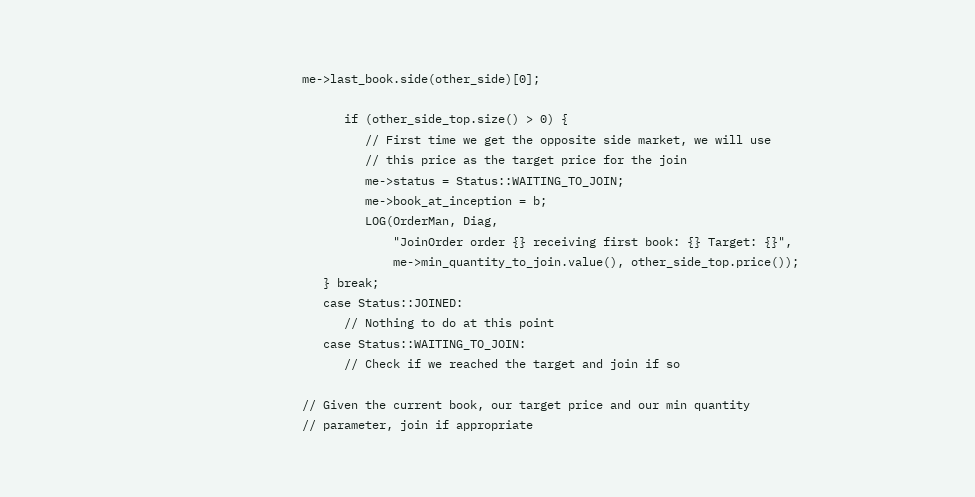me->last_book.side(other_side)[0];

      if (other_side_top.size() > 0) {
         // First time we get the opposite side market, we will use
         // this price as the target price for the join
         me->status = Status::WAITING_TO_JOIN;
         me->book_at_inception = b;
         LOG(OrderMan, Diag,
             "JoinOrder order {} receiving first book: {} Target: {}",
             me->min_quantity_to_join.value(), other_side_top.price());
   } break;
   case Status::JOINED:
      // Nothing to do at this point
   case Status::WAITING_TO_JOIN:
      // Check if we reached the target and join if so

// Given the current book, our target price and our min quantity
// parameter, join if appropriate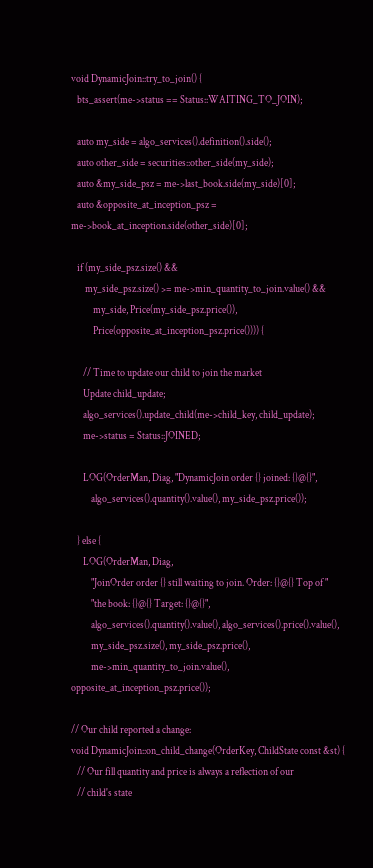void DynamicJoin::try_to_join() {
   bts_assert(me->status == Status::WAITING_TO_JOIN);

   auto my_side = algo_services().definition().side();
   auto other_side = securities::other_side(my_side);
   auto &my_side_psz = me->last_book.side(my_side)[0];
   auto &opposite_at_inception_psz = me->book_at_inception.side(other_side)[0];

   if (my_side_psz.size() &&
       my_side_psz.size() >= me->min_quantity_to_join.value() &&
           my_side, Price(my_side_psz.price()),
           Price(opposite_at_inception_psz.price()))) {

      // Time to update our child to join the market
      Update child_update;
      algo_services().update_child(me->child_key, child_update);
      me->status = Status::JOINED;

      LOG(OrderMan, Diag, "DynamicJoin order {} joined: {}@{}",
          algo_services().quantity().value(), my_side_psz.price());

   } else {
      LOG(OrderMan, Diag,
          "JoinOrder order {} still waiting to join. Order: {}@{} Top of "
          "the book: {}@{} Target: {}@{}",
          algo_services().quantity().value(), algo_services().price().value(),
          my_side_psz.size(), my_side_psz.price(),
          me->min_quantity_to_join.value(), opposite_at_inception_psz.price());

// Our child reported a change:
void DynamicJoin::on_child_change(OrderKey, ChildState const &st) {
   // Our fill quantity and price is always a reflection of our
   // child's state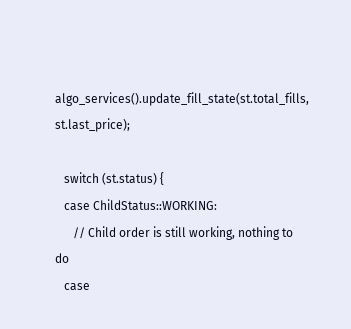algo_services().update_fill_state(st.total_fills, st.last_price);

   switch (st.status) {
   case ChildStatus::WORKING:
      // Child order is still working, nothing to do
   case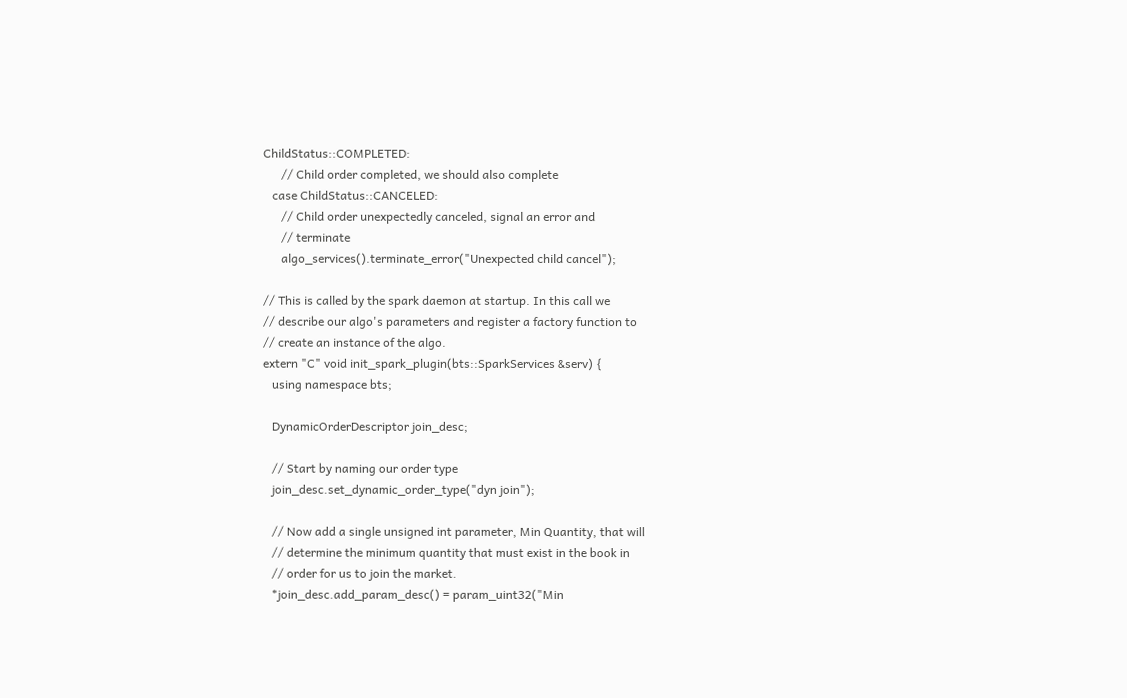ChildStatus::COMPLETED:
      // Child order completed, we should also complete
   case ChildStatus::CANCELED:
      // Child order unexpectedly canceled, signal an error and
      // terminate
      algo_services().terminate_error("Unexpected child cancel");

// This is called by the spark daemon at startup. In this call we
// describe our algo's parameters and register a factory function to
// create an instance of the algo.
extern "C" void init_spark_plugin(bts::SparkServices &serv) {
   using namespace bts;

   DynamicOrderDescriptor join_desc;

   // Start by naming our order type
   join_desc.set_dynamic_order_type("dyn join");

   // Now add a single unsigned int parameter, Min Quantity, that will
   // determine the minimum quantity that must exist in the book in
   // order for us to join the market.
   *join_desc.add_param_desc() = param_uint32("Min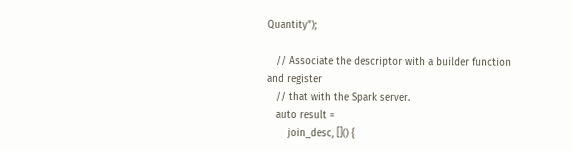Quantity");

   // Associate the descriptor with a builder function and register
   // that with the Spark server.
   auto result =
       join_desc, []() {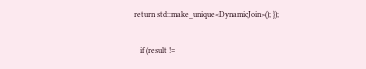return std::make_unique<DynamicJoin>(); });

   if (result !=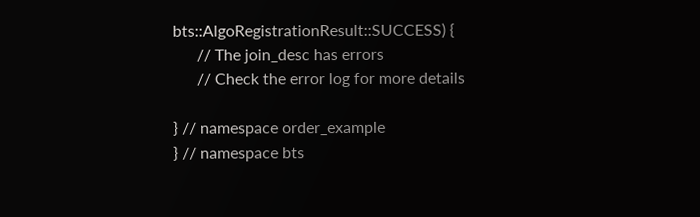bts::AlgoRegistrationResult::SUCCESS) {
      // The join_desc has errors
      // Check the error log for more details

} // namespace order_example
} // namespace bts